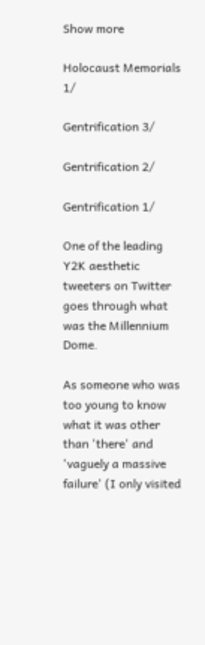Show more

Holocaust Memorials 1/

Gentrification 3/

Gentrification 2/

Gentrification 1/

One of the leading Y2K aesthetic tweeters on Twitter goes through what was the Millennium Dome.

As someone who was too young to know what it was other than 'there' and 'vaguely a massive failure' (I only visited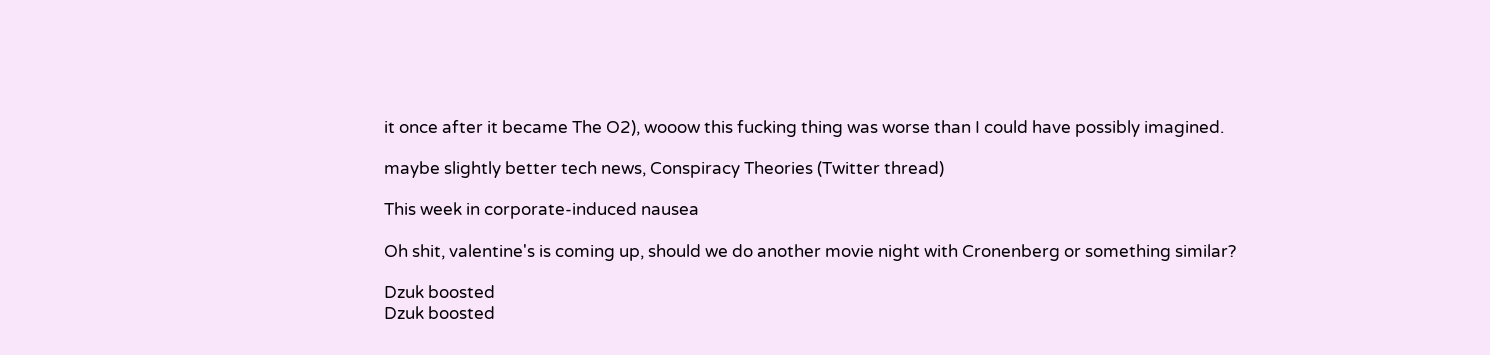it once after it became The O2), wooow this fucking thing was worse than I could have possibly imagined.

maybe slightly better tech news, Conspiracy Theories (Twitter thread)

This week in corporate-induced nausea

Oh shit, valentine's is coming up, should we do another movie night with Cronenberg or something similar?

Dzuk boosted
Dzuk boosted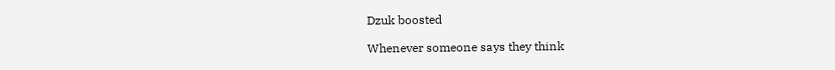Dzuk boosted

Whenever someone says they think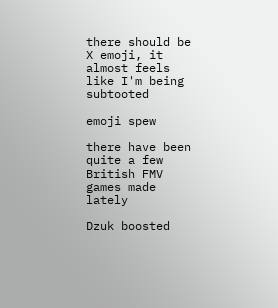there should be X emoji, it almost feels like I'm being subtooted

emoji spew

there have been quite a few British FMV games made lately

Dzuk boosted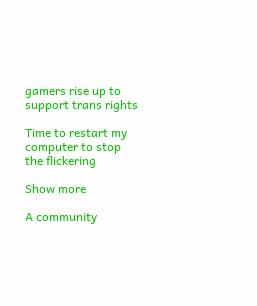gamers rise up to support trans rights

Time to restart my computer to stop the flickering

Show more

A community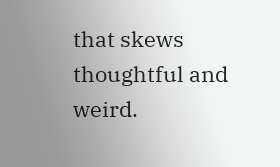that skews thoughtful and weird.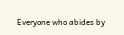Everyone who abides by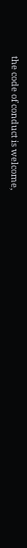the code of conduct is welcome,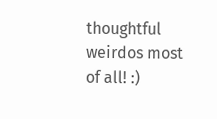thoughtful weirdos most of all! :)